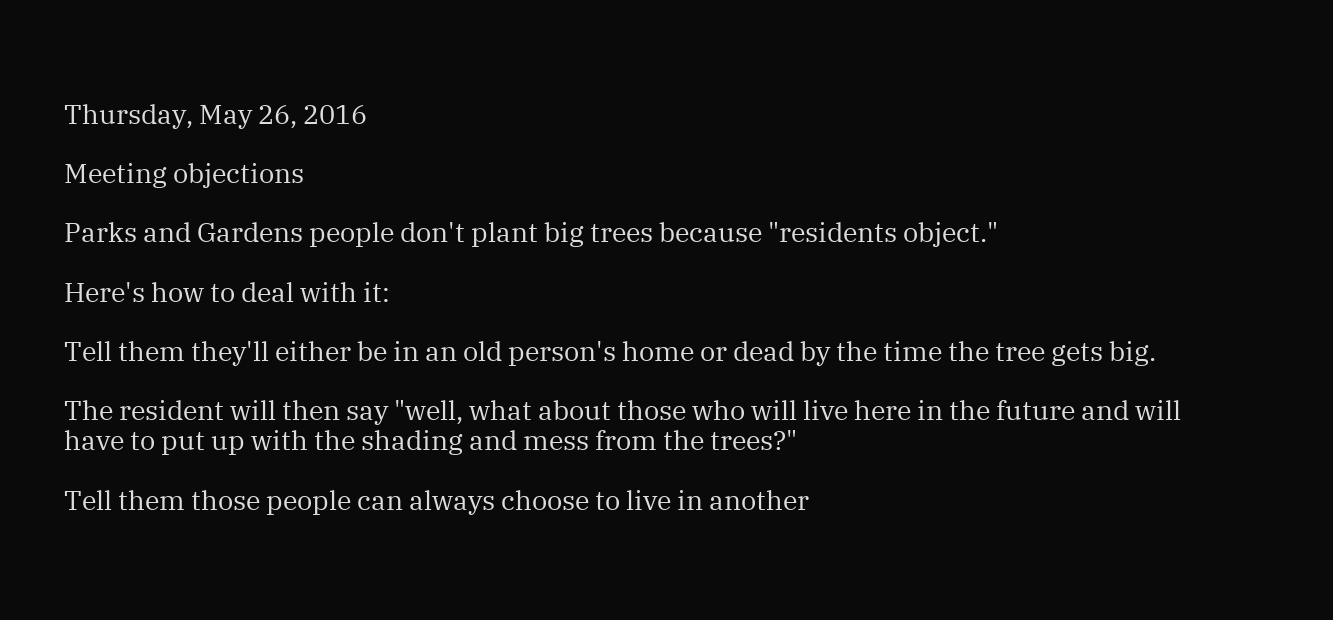Thursday, May 26, 2016

Meeting objections

Parks and Gardens people don't plant big trees because "residents object."

Here's how to deal with it:

Tell them they'll either be in an old person's home or dead by the time the tree gets big.

The resident will then say "well, what about those who will live here in the future and will have to put up with the shading and mess from the trees?"

Tell them those people can always choose to live in another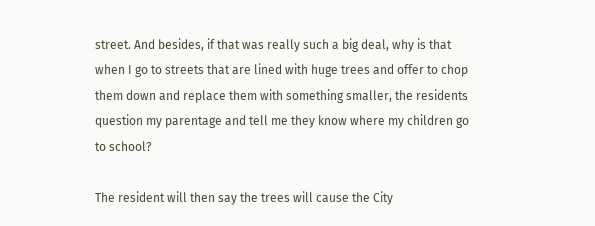street. And besides, if that was really such a big deal, why is that when I go to streets that are lined with huge trees and offer to chop them down and replace them with something smaller, the residents question my parentage and tell me they know where my children go to school?

The resident will then say the trees will cause the City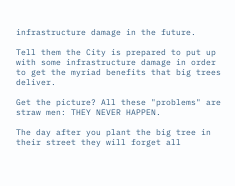infrastructure damage in the future.

Tell them the City is prepared to put up with some infrastructure damage in order to get the myriad benefits that big trees deliver.

Get the picture? All these "problems" are straw men: THEY NEVER HAPPEN.

The day after you plant the big tree in their street they will forget all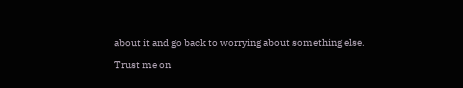about it and go back to worrying about something else.

Trust me on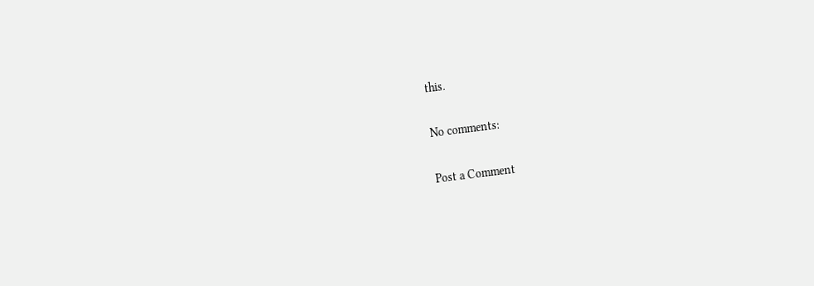this.

No comments:

Post a Comment